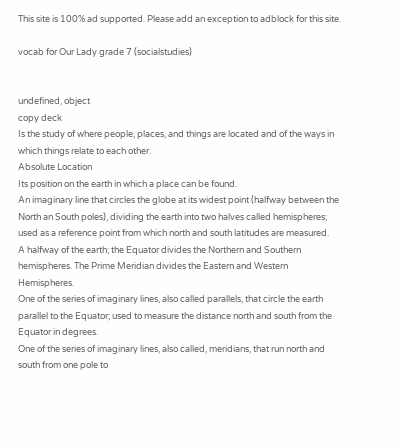This site is 100% ad supported. Please add an exception to adblock for this site.

vocab for Our Lady grade 7 (socialstudies)


undefined, object
copy deck
Is the study of where people, places, and things are located and of the ways in which things relate to each other.
Absolute Location
Its position on the earth in which a place can be found.
An imaginary line that circles the globe at its widest point (halfway between the North an South poles), dividing the earth into two halves called hemispheres; used as a reference point from which north and south latitudes are measured.
A halfway of the earth; the Equator divides the Northern and Southern hemispheres. The Prime Meridian divides the Eastern and Western Hemispheres.
One of the series of imaginary lines, also called parallels, that circle the earth parallel to the Equator; used to measure the distance north and south from the Equator in degrees.
One of the series of imaginary lines, also called, meridians, that run north and south from one pole to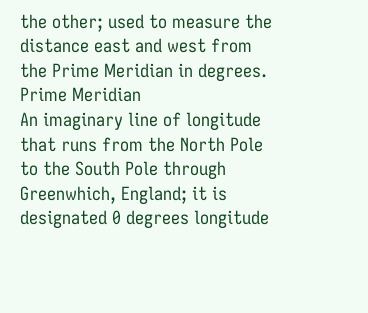the other; used to measure the distance east and west from the Prime Meridian in degrees.
Prime Meridian
An imaginary line of longitude that runs from the North Pole to the South Pole through Greenwhich, England; it is designated 0 degrees longitude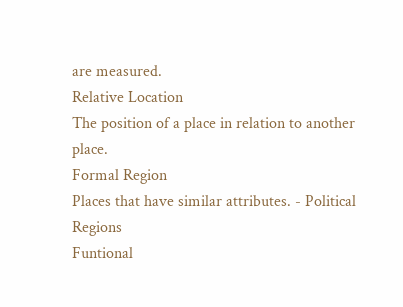are measured.
Relative Location
The position of a place in relation to another place.
Formal Region
Places that have similar attributes. - Political Regions
Funtional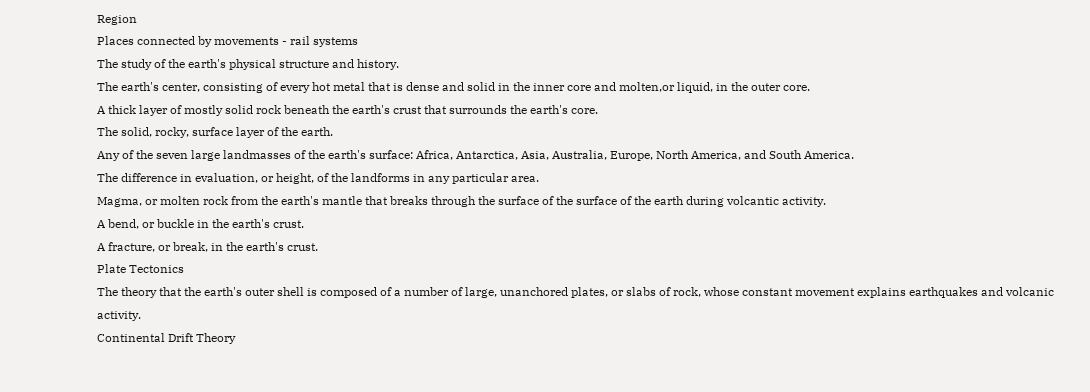Region
Places connected by movements - rail systems
The study of the earth's physical structure and history.
The earth's center, consisting of every hot metal that is dense and solid in the inner core and molten,or liquid, in the outer core.
A thick layer of mostly solid rock beneath the earth's crust that surrounds the earth's core.
The solid, rocky, surface layer of the earth.
Any of the seven large landmasses of the earth's surface: Africa, Antarctica, Asia, Australia, Europe, North America, and South America.
The difference in evaluation, or height, of the landforms in any particular area.
Magma, or molten rock from the earth's mantle that breaks through the surface of the surface of the earth during volcantic activity.
A bend, or buckle in the earth's crust.
A fracture, or break, in the earth's crust.
Plate Tectonics
The theory that the earth's outer shell is composed of a number of large, unanchored plates, or slabs of rock, whose constant movement explains earthquakes and volcanic activity.
Continental Drift Theory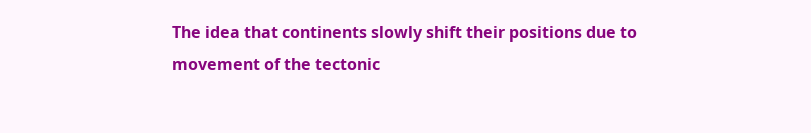The idea that continents slowly shift their positions due to movement of the tectonic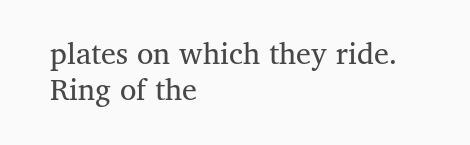plates on which they ride.
Ring of the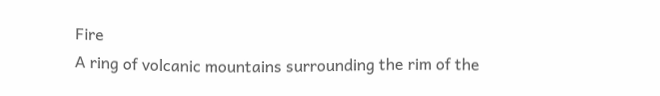Fire
A ring of volcanic mountains surrounding the rim of the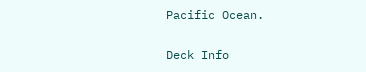Pacific Ocean.

Deck Info